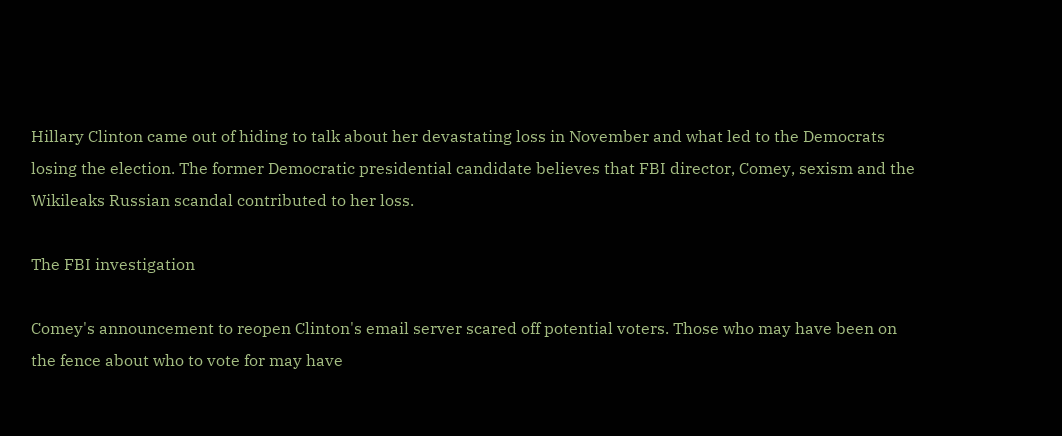Hillary Clinton came out of hiding to talk about her devastating loss in November and what led to the Democrats losing the election. The former Democratic presidential candidate believes that FBI director, Comey, sexism and the Wikileaks Russian scandal contributed to her loss.

The FBI investigation

Comey's announcement to reopen Clinton's email server scared off potential voters. Those who may have been on the fence about who to vote for may have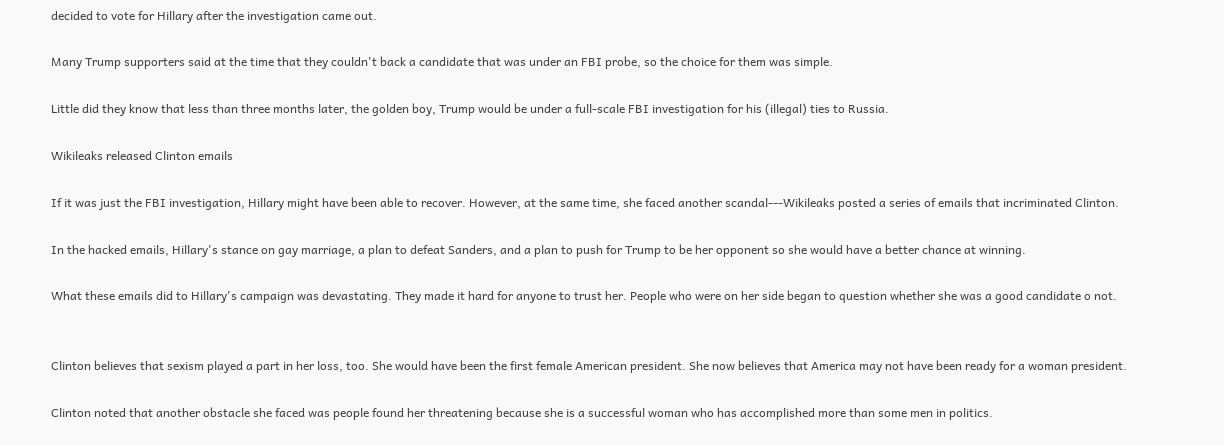decided to vote for Hillary after the investigation came out.

Many Trump supporters said at the time that they couldn't back a candidate that was under an FBI probe, so the choice for them was simple.

Little did they know that less than three months later, the golden boy, Trump would be under a full-scale FBI investigation for his (illegal) ties to Russia.

Wikileaks released Clinton emails

If it was just the FBI investigation, Hillary might have been able to recover. However, at the same time, she faced another scandal---Wikileaks posted a series of emails that incriminated Clinton.

In the hacked emails, Hillary's stance on gay marriage, a plan to defeat Sanders, and a plan to push for Trump to be her opponent so she would have a better chance at winning.

What these emails did to Hillary's campaign was devastating. They made it hard for anyone to trust her. People who were on her side began to question whether she was a good candidate o not.


Clinton believes that sexism played a part in her loss, too. She would have been the first female American president. She now believes that America may not have been ready for a woman president.

Clinton noted that another obstacle she faced was people found her threatening because she is a successful woman who has accomplished more than some men in politics.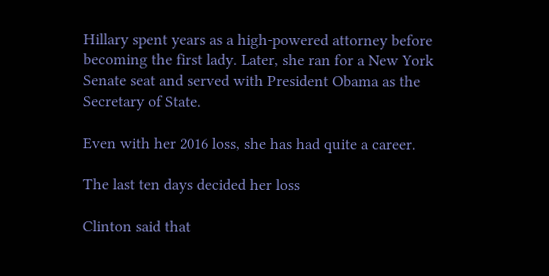Hillary spent years as a high-powered attorney before becoming the first lady. Later, she ran for a New York Senate seat and served with President Obama as the Secretary of State.

Even with her 2016 loss, she has had quite a career.

The last ten days decided her loss

Clinton said that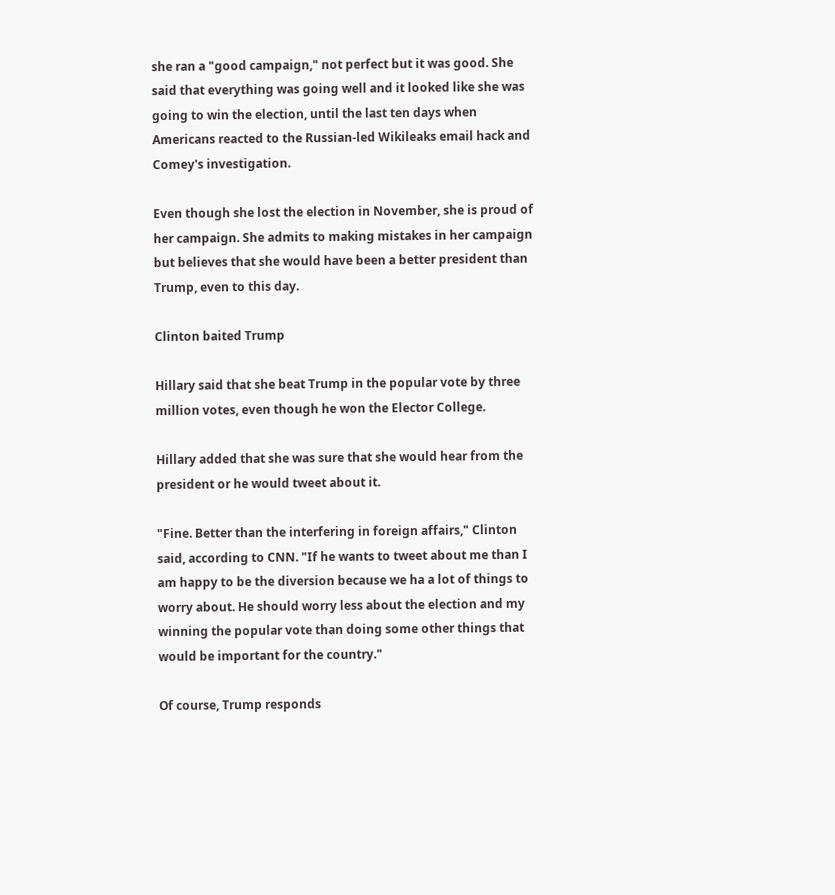she ran a "good campaign," not perfect but it was good. She said that everything was going well and it looked like she was going to win the election, until the last ten days when Americans reacted to the Russian-led Wikileaks email hack and Comey's investigation.

Even though she lost the election in November, she is proud of her campaign. She admits to making mistakes in her campaign but believes that she would have been a better president than Trump, even to this day.

Clinton baited Trump

Hillary said that she beat Trump in the popular vote by three million votes, even though he won the Elector College.

Hillary added that she was sure that she would hear from the president or he would tweet about it.

"Fine. Better than the interfering in foreign affairs," Clinton said, according to CNN. "If he wants to tweet about me than I am happy to be the diversion because we ha a lot of things to worry about. He should worry less about the election and my winning the popular vote than doing some other things that would be important for the country."

Of course, Trump responds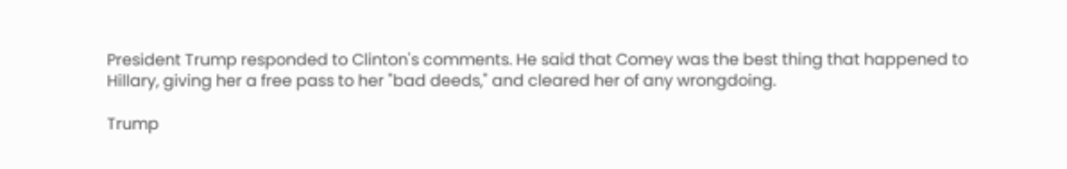President Trump responded to Clinton's comments. He said that Comey was the best thing that happened to Hillary, giving her a free pass to her "bad deeds," and cleared her of any wrongdoing.

Trump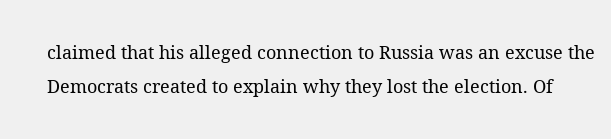claimed that his alleged connection to Russia was an excuse the Democrats created to explain why they lost the election. Of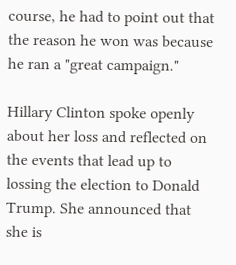course, he had to point out that the reason he won was because he ran a "great campaign."

Hillary Clinton spoke openly about her loss and reflected on the events that lead up to lossing the election to Donald Trump. She announced that she is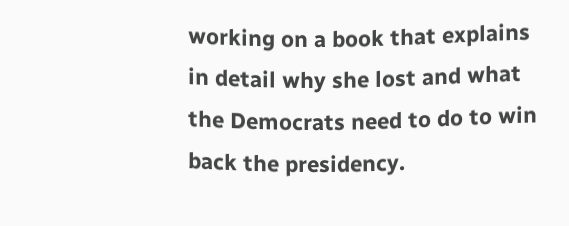working on a book that explains in detail why she lost and what the Democrats need to do to win back the presidency.